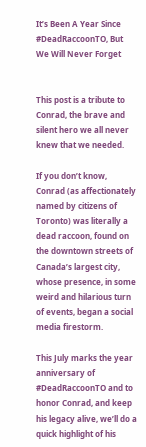It’s Been A Year Since #DeadRaccoonTO, But We Will Never Forget


This post is a tribute to Conrad, the brave and silent hero we all never knew that we needed.

If you don’t know, Conrad (as affectionately named by citizens of Toronto) was literally a dead raccoon, found on the downtown streets of Canada’s largest city, whose presence, in some weird and hilarious turn of events, began a social media firestorm.

This July marks the year anniversary of #DeadRaccoonTO and to honor Conrad, and keep his legacy alive, we’ll do a quick highlight of his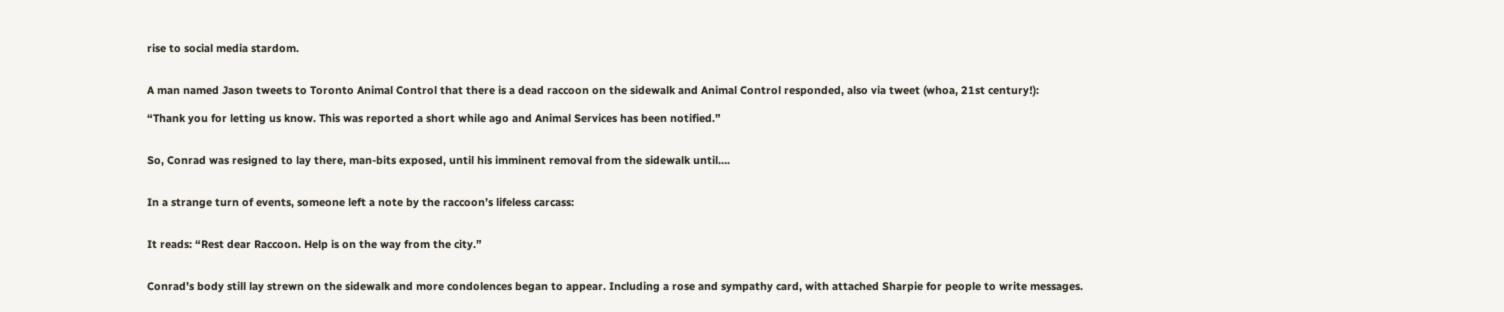rise to social media stardom.


A man named Jason tweets to Toronto Animal Control that there is a dead raccoon on the sidewalk and Animal Control responded, also via tweet (whoa, 21st century!):

“Thank you for letting us know. This was reported a short while ago and Animal Services has been notified.”


So, Conrad was resigned to lay there, man-bits exposed, until his imminent removal from the sidewalk until….


In a strange turn of events, someone left a note by the raccoon’s lifeless carcass:


It reads: “Rest dear Raccoon. Help is on the way from the city.”


Conrad’s body still lay strewn on the sidewalk and more condolences began to appear. Including a rose and sympathy card, with attached Sharpie for people to write messages.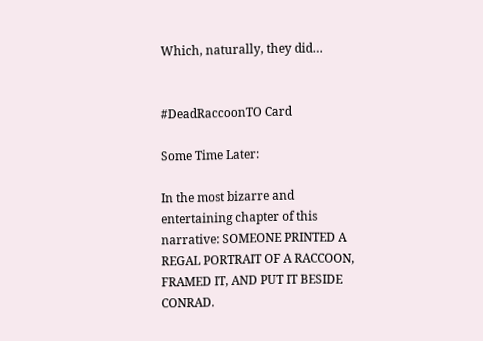Which, naturally, they did…


#DeadRaccoonTO Card

Some Time Later:

In the most bizarre and entertaining chapter of this narrative: SOMEONE PRINTED A REGAL PORTRAIT OF A RACCOON, FRAMED IT, AND PUT IT BESIDE CONRAD.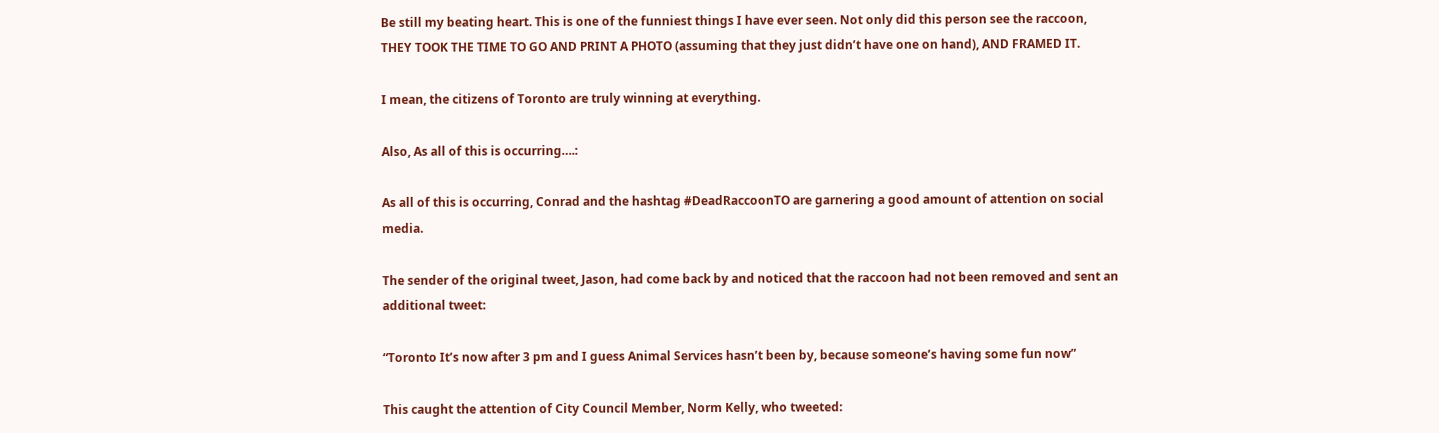Be still my beating heart. This is one of the funniest things I have ever seen. Not only did this person see the raccoon, THEY TOOK THE TIME TO GO AND PRINT A PHOTO (assuming that they just didn’t have one on hand), AND FRAMED IT.

I mean, the citizens of Toronto are truly winning at everything.

Also, As all of this is occurring….:

As all of this is occurring, Conrad and the hashtag #DeadRaccoonTO are garnering a good amount of attention on social media.

The sender of the original tweet, Jason, had come back by and noticed that the raccoon had not been removed and sent an additional tweet:

“Toronto It’s now after 3 pm and I guess Animal Services hasn’t been by, because someone’s having some fun now”

This caught the attention of City Council Member, Norm Kelly, who tweeted: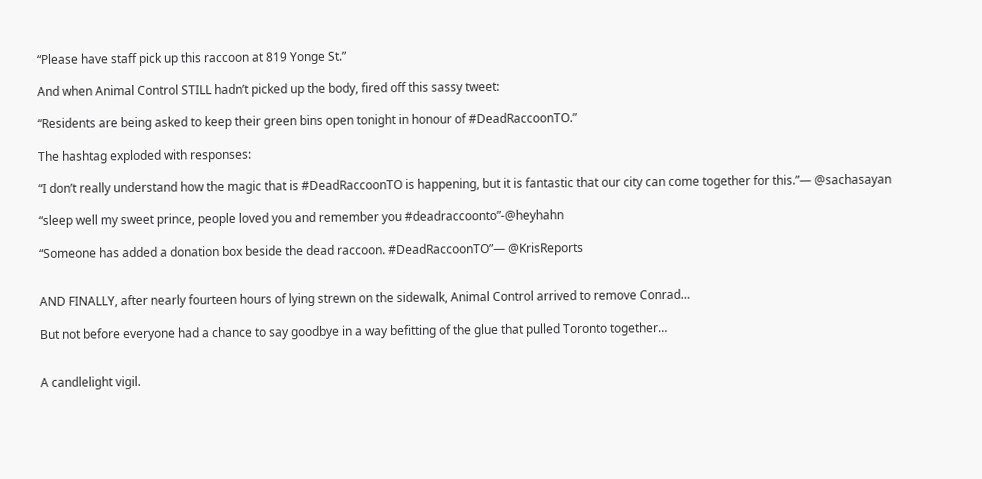“Please have staff pick up this raccoon at 819 Yonge St.”

And when Animal Control STILL hadn’t picked up the body, fired off this sassy tweet:

“Residents are being asked to keep their green bins open tonight in honour of #DeadRaccoonTO.”

The hashtag exploded with responses:

“I don’t really understand how the magic that is #DeadRaccoonTO is happening, but it is fantastic that our city can come together for this.”— @sachasayan

“sleep well my sweet prince, people loved you and remember you #deadraccoonto”-@heyhahn

“Someone has added a donation box beside the dead raccoon. #DeadRaccoonTO”— @KrisReports


AND FINALLY, after nearly fourteen hours of lying strewn on the sidewalk, Animal Control arrived to remove Conrad…

But not before everyone had a chance to say goodbye in a way befitting of the glue that pulled Toronto together…


A candlelight vigil.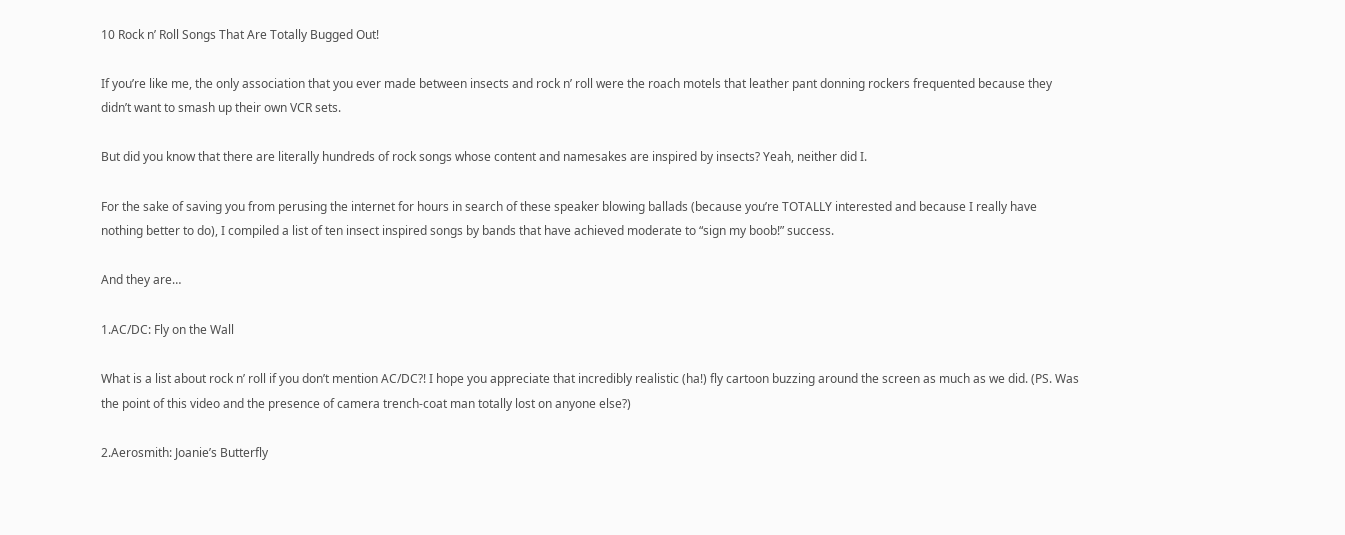10 Rock n’ Roll Songs That Are Totally Bugged Out!

If you’re like me, the only association that you ever made between insects and rock n’ roll were the roach motels that leather pant donning rockers frequented because they didn’t want to smash up their own VCR sets.

But did you know that there are literally hundreds of rock songs whose content and namesakes are inspired by insects? Yeah, neither did I.

For the sake of saving you from perusing the internet for hours in search of these speaker blowing ballads (because you’re TOTALLY interested and because I really have nothing better to do), I compiled a list of ten insect inspired songs by bands that have achieved moderate to “sign my boob!” success.

And they are…

1.AC/DC: Fly on the Wall

What is a list about rock n’ roll if you don’t mention AC/DC?! I hope you appreciate that incredibly realistic (ha!) fly cartoon buzzing around the screen as much as we did. (PS. Was the point of this video and the presence of camera trench-coat man totally lost on anyone else?)

2.Aerosmith: Joanie’s Butterfly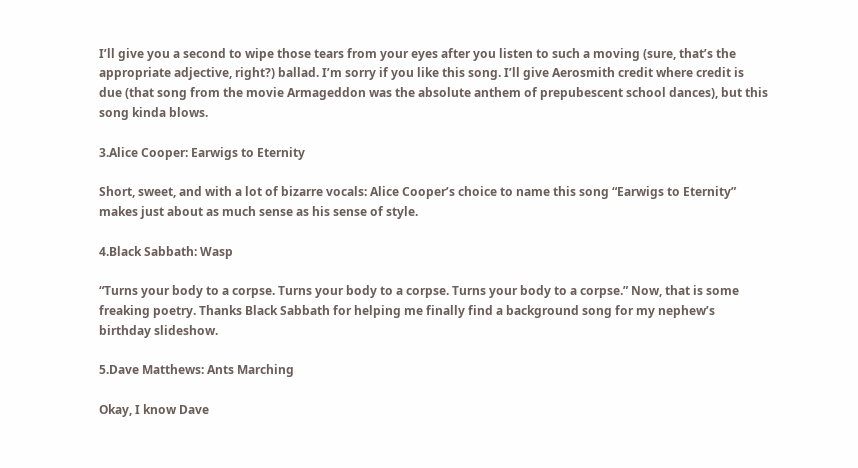I’ll give you a second to wipe those tears from your eyes after you listen to such a moving (sure, that’s the appropriate adjective, right?) ballad. I’m sorry if you like this song. I’ll give Aerosmith credit where credit is due (that song from the movie Armageddon was the absolute anthem of prepubescent school dances), but this song kinda blows.

3.Alice Cooper: Earwigs to Eternity

Short, sweet, and with a lot of bizarre vocals: Alice Cooper’s choice to name this song “Earwigs to Eternity” makes just about as much sense as his sense of style.

4.Black Sabbath: Wasp

“Turns your body to a corpse. Turns your body to a corpse. Turns your body to a corpse.” Now, that is some freaking poetry. Thanks Black Sabbath for helping me finally find a background song for my nephew’s birthday slideshow.

5.Dave Matthews: Ants Marching

Okay, I know Dave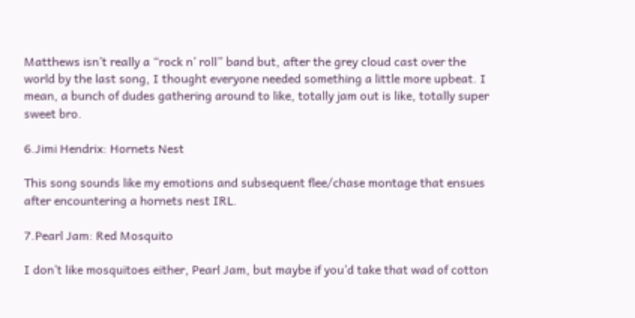Matthews isn’t really a “rock n’ roll” band but, after the grey cloud cast over the world by the last song, I thought everyone needed something a little more upbeat. I mean, a bunch of dudes gathering around to like, totally jam out is like, totally super sweet bro.

6.Jimi Hendrix: Hornets Nest

This song sounds like my emotions and subsequent flee/chase montage that ensues after encountering a hornets nest IRL.

7.Pearl Jam: Red Mosquito

I don’t like mosquitoes either, Pearl Jam, but maybe if you’d take that wad of cotton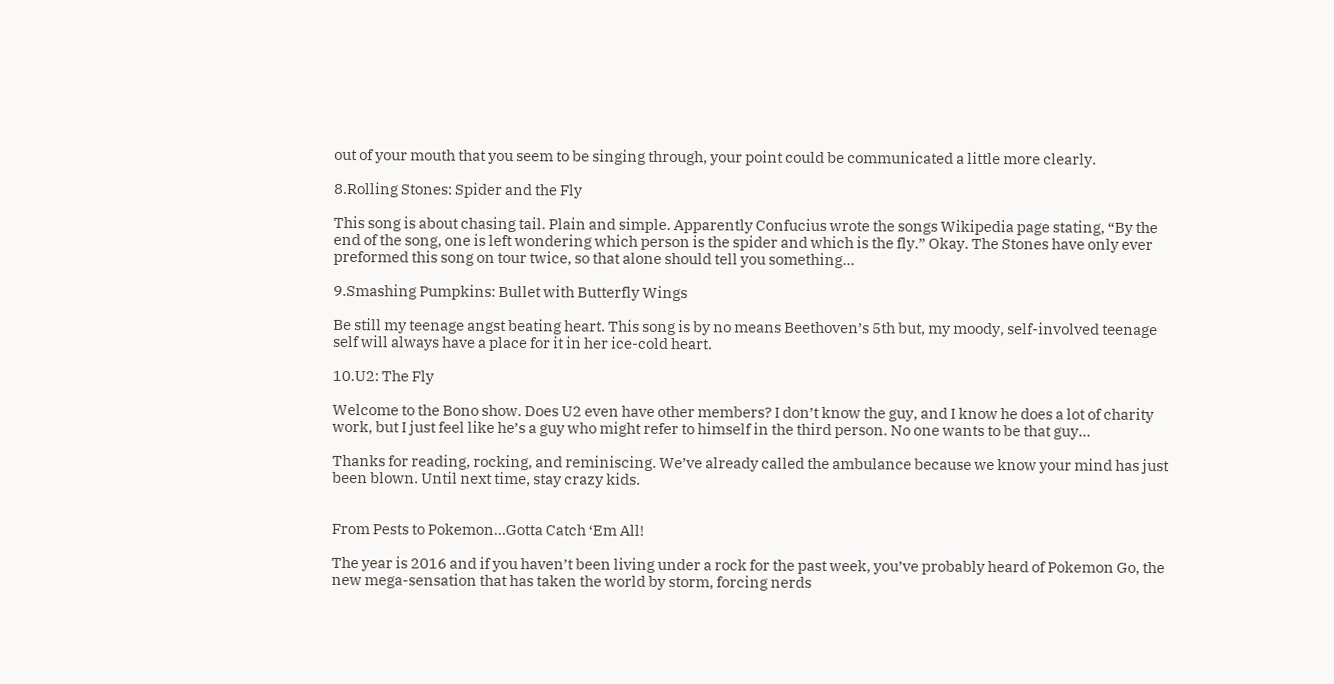out of your mouth that you seem to be singing through, your point could be communicated a little more clearly.

8.Rolling Stones: Spider and the Fly

This song is about chasing tail. Plain and simple. Apparently Confucius wrote the songs Wikipedia page stating, “By the end of the song, one is left wondering which person is the spider and which is the fly.” Okay. The Stones have only ever preformed this song on tour twice, so that alone should tell you something…

9.Smashing Pumpkins: Bullet with Butterfly Wings

Be still my teenage angst beating heart. This song is by no means Beethoven’s 5th but, my moody, self-involved teenage self will always have a place for it in her ice-cold heart.

10.U2: The Fly

Welcome to the Bono show. Does U2 even have other members? I don’t know the guy, and I know he does a lot of charity work, but I just feel like he’s a guy who might refer to himself in the third person. No one wants to be that guy…

Thanks for reading, rocking, and reminiscing. We’ve already called the ambulance because we know your mind has just been blown. Until next time, stay crazy kids.


From Pests to Pokemon…Gotta Catch ‘Em All!

The year is 2016 and if you haven’t been living under a rock for the past week, you’ve probably heard of Pokemon Go, the new mega-sensation that has taken the world by storm, forcing nerds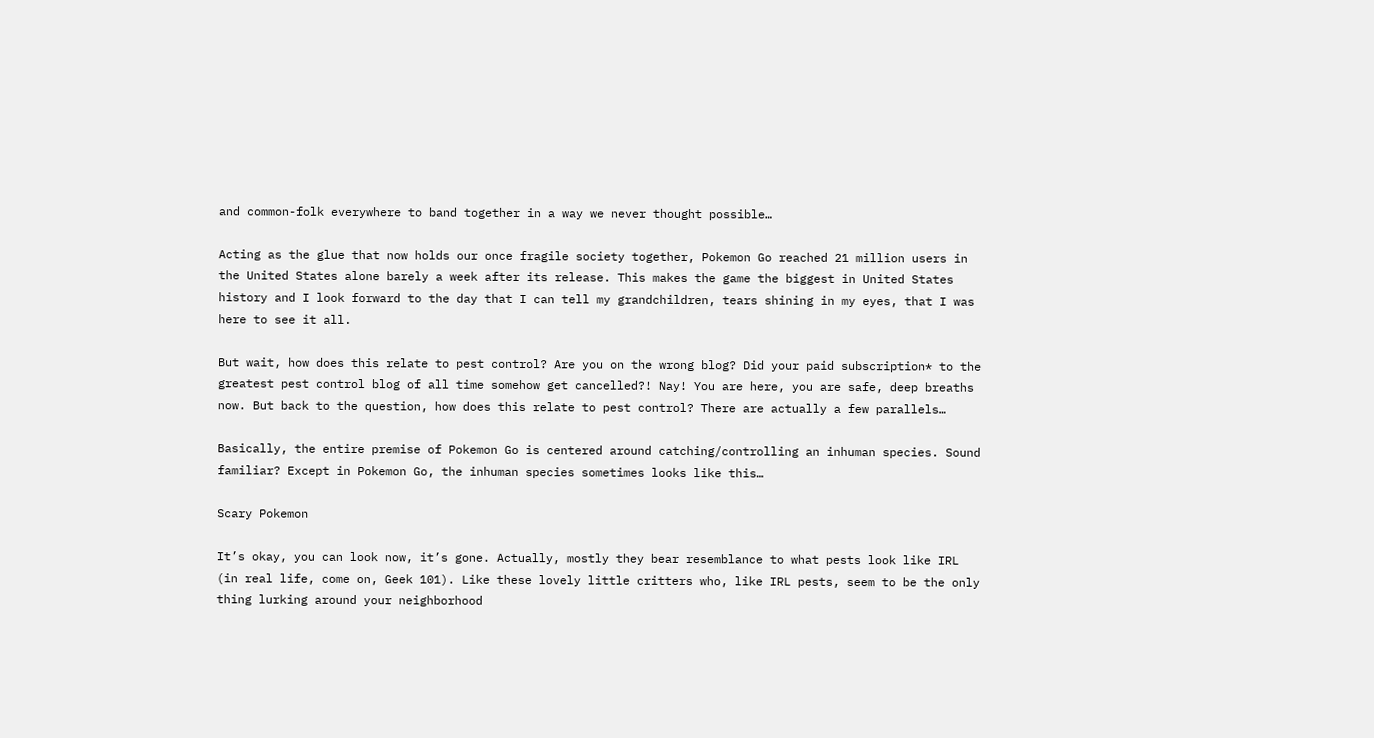and common-folk everywhere to band together in a way we never thought possible…

Acting as the glue that now holds our once fragile society together, Pokemon Go reached 21 million users in the United States alone barely a week after its release. This makes the game the biggest in United States history and I look forward to the day that I can tell my grandchildren, tears shining in my eyes, that I was here to see it all.

But wait, how does this relate to pest control? Are you on the wrong blog? Did your paid subscription* to the greatest pest control blog of all time somehow get cancelled?! Nay! You are here, you are safe, deep breaths now. But back to the question, how does this relate to pest control? There are actually a few parallels…

Basically, the entire premise of Pokemon Go is centered around catching/controlling an inhuman species. Sound familiar? Except in Pokemon Go, the inhuman species sometimes looks like this…

Scary Pokemon

It’s okay, you can look now, it’s gone. Actually, mostly they bear resemblance to what pests look like IRL (in real life, come on, Geek 101). Like these lovely little critters who, like IRL pests, seem to be the only thing lurking around your neighborhood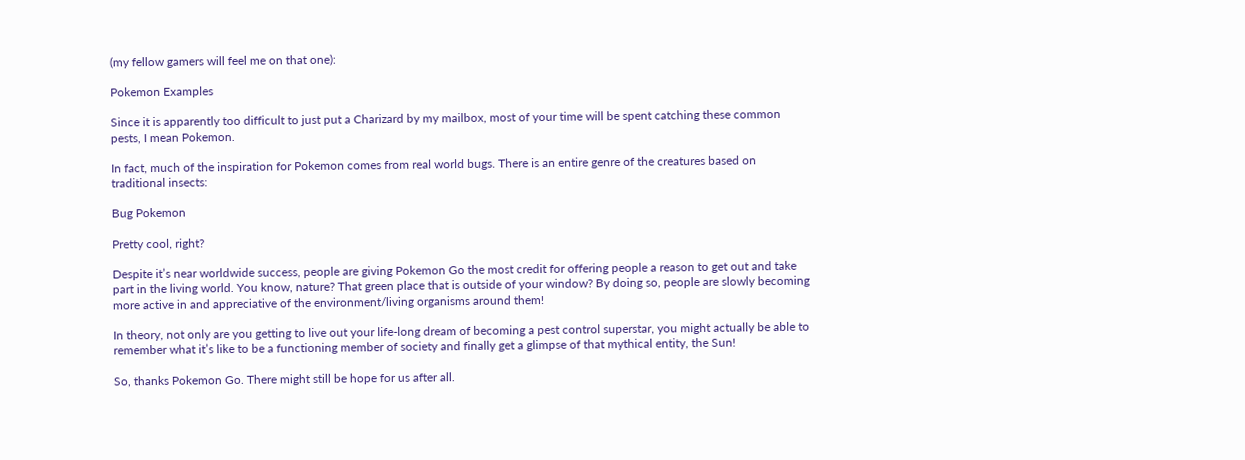(my fellow gamers will feel me on that one):

Pokemon Examples

Since it is apparently too difficult to just put a Charizard by my mailbox, most of your time will be spent catching these common pests, I mean Pokemon.

In fact, much of the inspiration for Pokemon comes from real world bugs. There is an entire genre of the creatures based on traditional insects:

Bug Pokemon

Pretty cool, right?

Despite it’s near worldwide success, people are giving Pokemon Go the most credit for offering people a reason to get out and take part in the living world. You know, nature? That green place that is outside of your window? By doing so, people are slowly becoming more active in and appreciative of the environment/living organisms around them!

In theory, not only are you getting to live out your life-long dream of becoming a pest control superstar, you might actually be able to remember what it’s like to be a functioning member of society and finally get a glimpse of that mythical entity, the Sun!

So, thanks Pokemon Go. There might still be hope for us after all.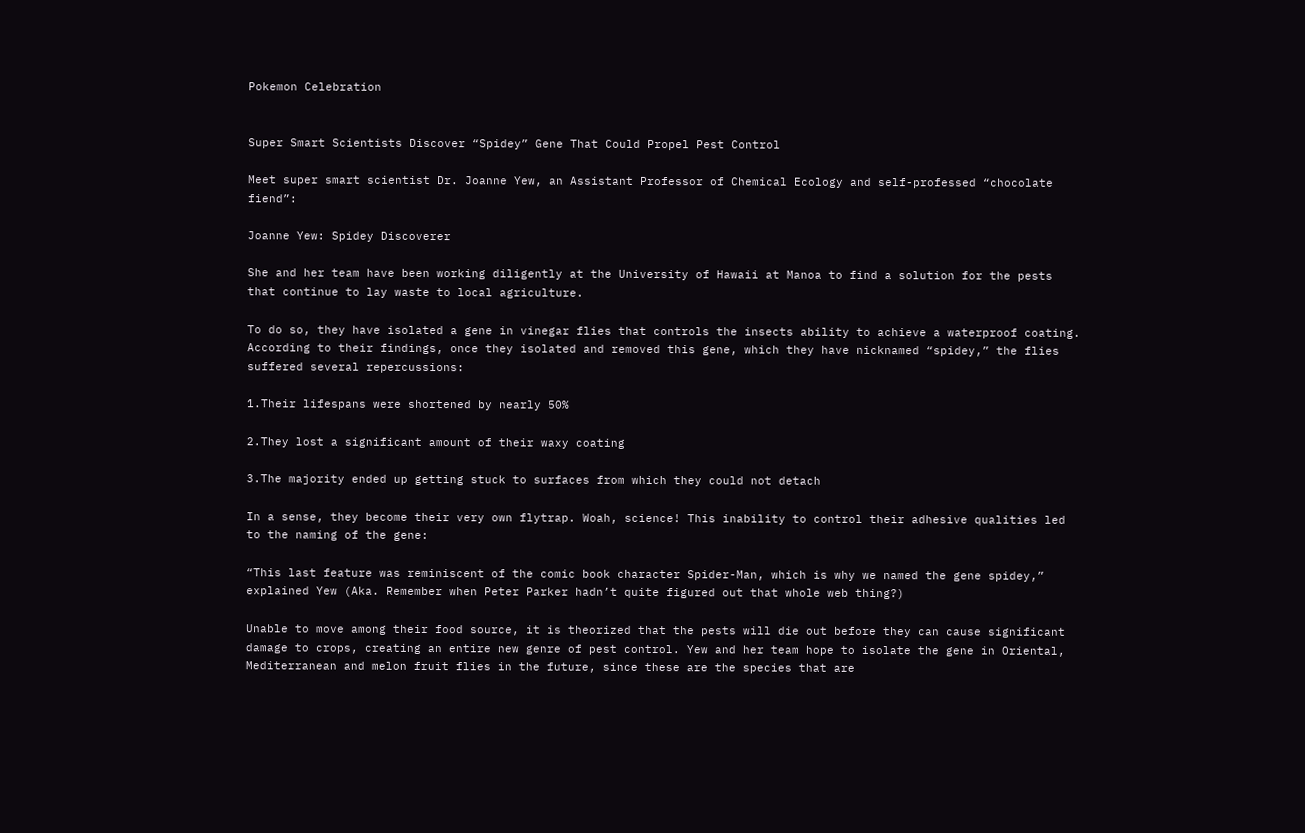Pokemon Celebration


Super Smart Scientists Discover “Spidey” Gene That Could Propel Pest Control

Meet super smart scientist Dr. Joanne Yew, an Assistant Professor of Chemical Ecology and self-professed “chocolate fiend”:

Joanne Yew: Spidey Discoverer

She and her team have been working diligently at the University of Hawaii at Manoa to find a solution for the pests that continue to lay waste to local agriculture.

To do so, they have isolated a gene in vinegar flies that controls the insects ability to achieve a waterproof coating. According to their findings, once they isolated and removed this gene, which they have nicknamed “spidey,” the flies suffered several repercussions:

1.Their lifespans were shortened by nearly 50%

2.They lost a significant amount of their waxy coating

3.The majority ended up getting stuck to surfaces from which they could not detach

In a sense, they become their very own flytrap. Woah, science! This inability to control their adhesive qualities led to the naming of the gene:

“This last feature was reminiscent of the comic book character Spider-Man, which is why we named the gene spidey,” explained Yew (Aka. Remember when Peter Parker hadn’t quite figured out that whole web thing?)

Unable to move among their food source, it is theorized that the pests will die out before they can cause significant damage to crops, creating an entire new genre of pest control. Yew and her team hope to isolate the gene in Oriental, Mediterranean and melon fruit flies in the future, since these are the species that are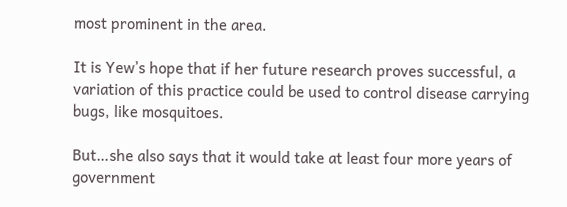most prominent in the area.

It is Yew’s hope that if her future research proves successful, a variation of this practice could be used to control disease carrying bugs, like mosquitoes.

But…she also says that it would take at least four more years of government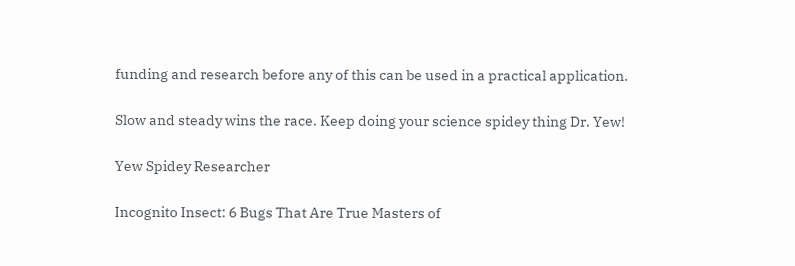funding and research before any of this can be used in a practical application.

Slow and steady wins the race. Keep doing your science spidey thing Dr. Yew!

Yew Spidey Researcher

Incognito Insect: 6 Bugs That Are True Masters of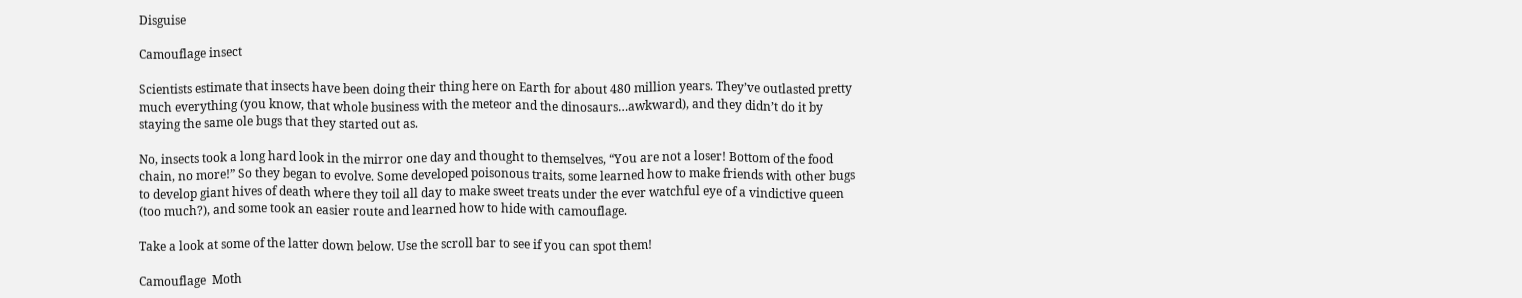Disguise

Camouflage insect

Scientists estimate that insects have been doing their thing here on Earth for about 480 million years. They’ve outlasted pretty much everything (you know, that whole business with the meteor and the dinosaurs…awkward), and they didn’t do it by staying the same ole bugs that they started out as.

No, insects took a long hard look in the mirror one day and thought to themselves, “You are not a loser! Bottom of the food chain, no more!” So they began to evolve. Some developed poisonous traits, some learned how to make friends with other bugs to develop giant hives of death where they toil all day to make sweet treats under the ever watchful eye of a vindictive queen (too much?), and some took an easier route and learned how to hide with camouflage.

Take a look at some of the latter down below. Use the scroll bar to see if you can spot them!

Camouflage  Moth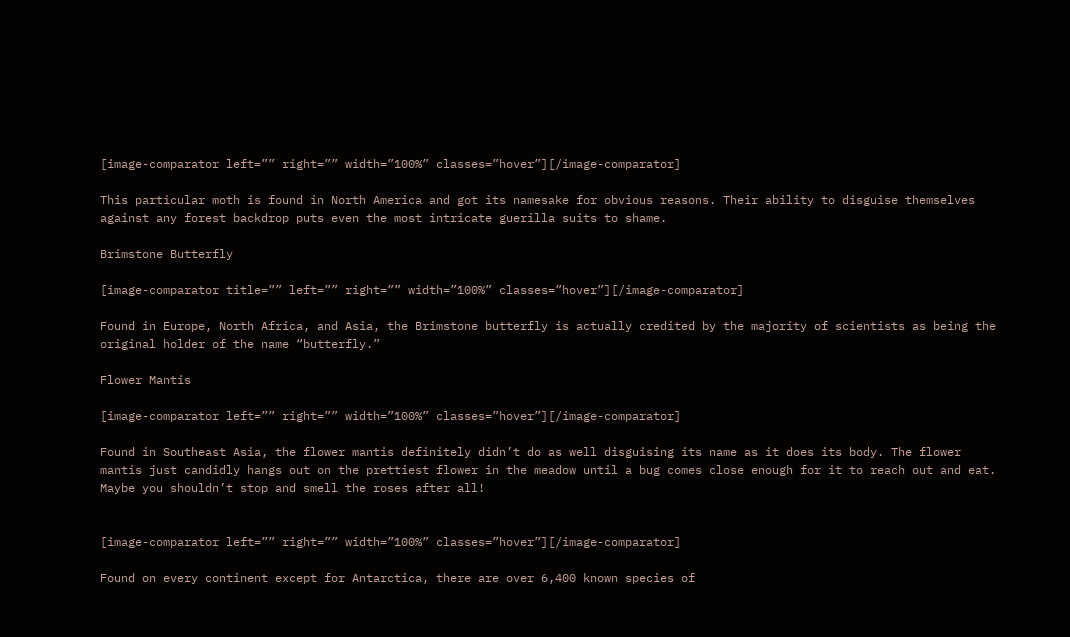[image-comparator left=”” right=”” width=”100%” classes=”hover”][/image-comparator]

This particular moth is found in North America and got its namesake for obvious reasons. Their ability to disguise themselves against any forest backdrop puts even the most intricate guerilla suits to shame.

Brimstone Butterfly

[image-comparator title=”” left=”” right=”” width=”100%” classes=”hover”][/image-comparator]

Found in Europe, North Africa, and Asia, the Brimstone butterfly is actually credited by the majority of scientists as being the original holder of the name “butterfly.”

Flower Mantis

[image-comparator left=”” right=”” width=”100%” classes=”hover”][/image-comparator]

Found in Southeast Asia, the flower mantis definitely didn’t do as well disguising its name as it does its body. The flower mantis just candidly hangs out on the prettiest flower in the meadow until a bug comes close enough for it to reach out and eat. Maybe you shouldn’t stop and smell the roses after all!


[image-comparator left=”” right=”” width=”100%” classes=”hover”][/image-comparator]

Found on every continent except for Antarctica, there are over 6,400 known species of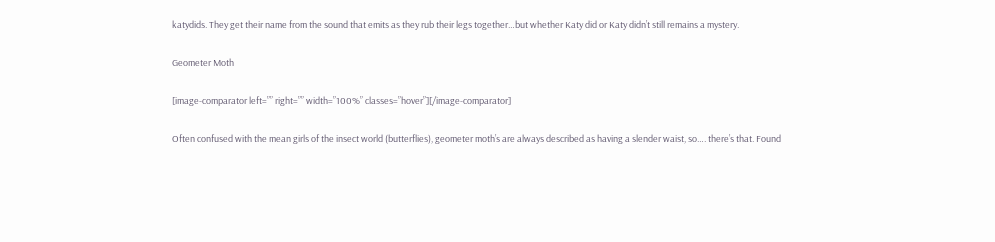katydids. They get their name from the sound that emits as they rub their legs together…but whether Katy did or Katy didn’t still remains a mystery.

Geometer Moth

[image-comparator left=”” right=”” width=”100%” classes=”hover”][/image-comparator]

Often confused with the mean girls of the insect world (butterflies), geometer moth’s are always described as having a slender waist, so…. there’s that. Found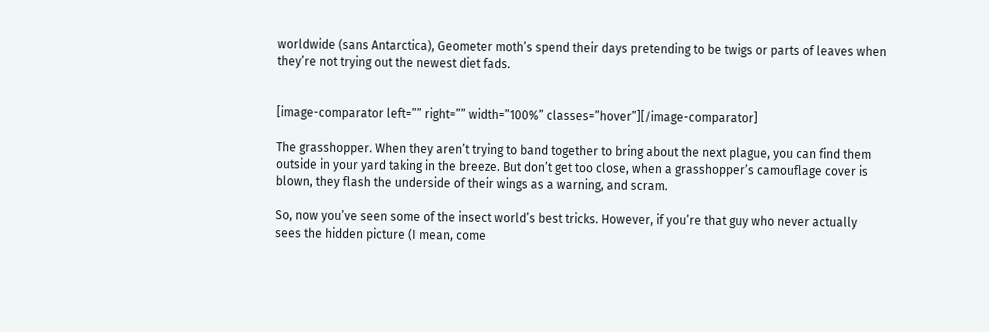worldwide (sans Antarctica), Geometer moth’s spend their days pretending to be twigs or parts of leaves when they’re not trying out the newest diet fads.


[image-comparator left=”” right=”” width=”100%” classes=”hover”][/image-comparator]

The grasshopper. When they aren’t trying to band together to bring about the next plague, you can find them outside in your yard taking in the breeze. But don’t get too close, when a grasshopper’s camouflage cover is blown, they flash the underside of their wings as a warning, and scram.

So, now you’ve seen some of the insect world’s best tricks. However, if you’re that guy who never actually sees the hidden picture (I mean, come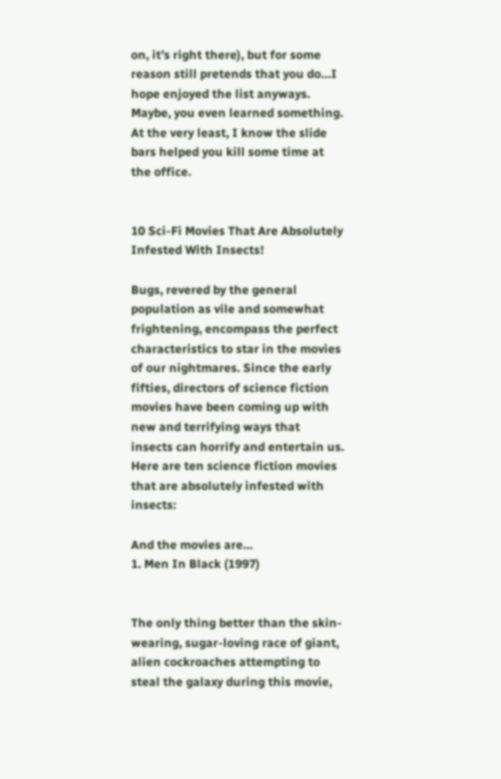on, it’s right there), but for some reason still pretends that you do…I hope enjoyed the list anyways. Maybe, you even learned something. At the very least, I know the slide bars helped you kill some time at the office.


10 Sci-Fi Movies That Are Absolutely Infested With Insects!

Bugs, revered by the general population as vile and somewhat frightening, encompass the perfect characteristics to star in the movies of our nightmares. Since the early fifties, directors of science fiction movies have been coming up with new and terrifying ways that insects can horrify and entertain us. Here are ten science fiction movies that are absolutely infested with insects:

And the movies are…
1. Men In Black (1997)


The only thing better than the skin-wearing, sugar-loving race of giant, alien cockroaches attempting to steal the galaxy during this movie,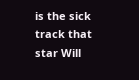is the sick track that star Will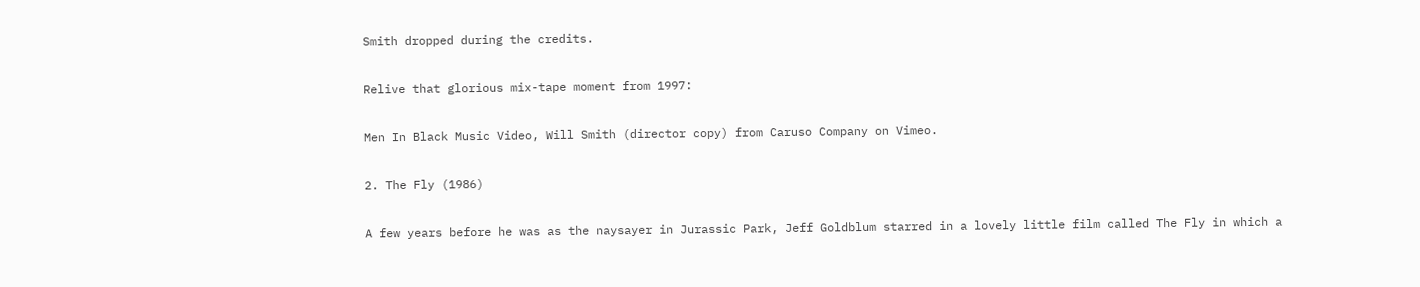Smith dropped during the credits.

Relive that glorious mix-tape moment from 1997:

Men In Black Music Video, Will Smith (director copy) from Caruso Company on Vimeo.

2. The Fly (1986)

A few years before he was as the naysayer in Jurassic Park, Jeff Goldblum starred in a lovely little film called The Fly in which a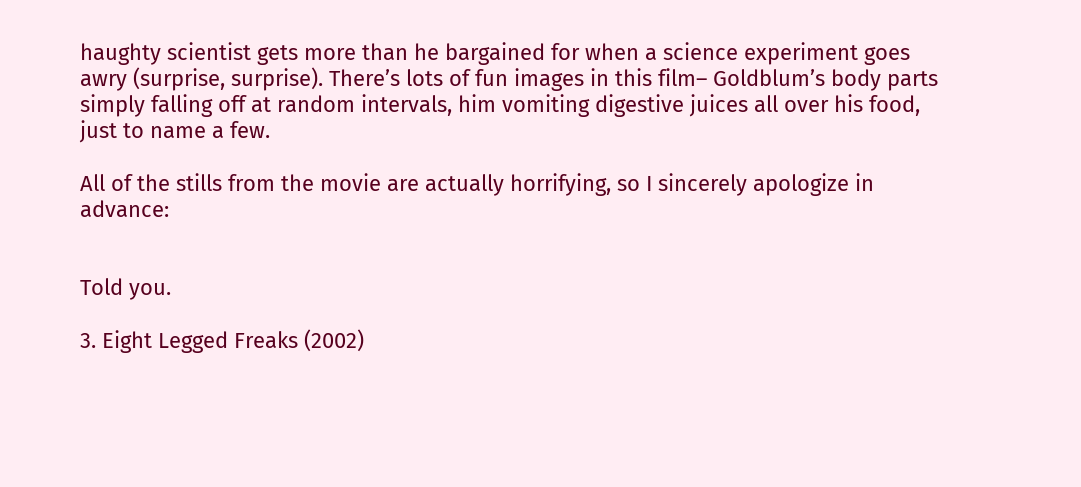haughty scientist gets more than he bargained for when a science experiment goes awry (surprise, surprise). There’s lots of fun images in this film– Goldblum’s body parts simply falling off at random intervals, him vomiting digestive juices all over his food, just to name a few.

All of the stills from the movie are actually horrifying, so I sincerely apologize in advance:


Told you.

3. Eight Legged Freaks (2002)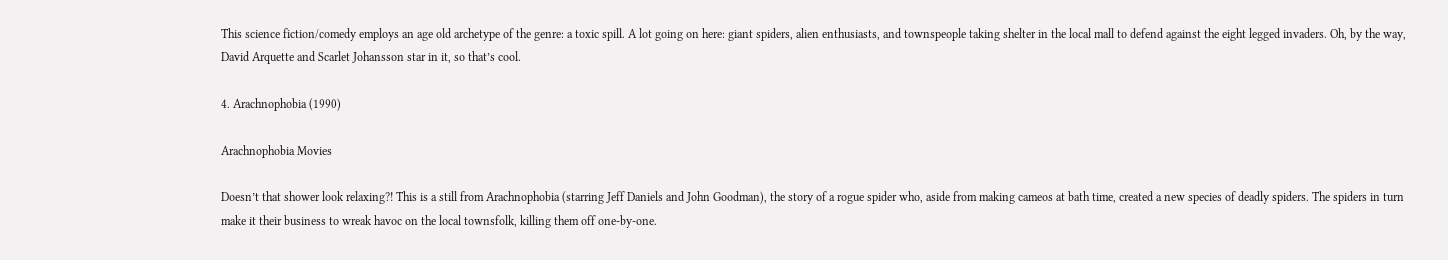This science fiction/comedy employs an age old archetype of the genre: a toxic spill. A lot going on here: giant spiders, alien enthusiasts, and townspeople taking shelter in the local mall to defend against the eight legged invaders. Oh, by the way, David Arquette and Scarlet Johansson star in it, so that’s cool.

4. Arachnophobia (1990)

Arachnophobia Movies

Doesn’t that shower look relaxing?! This is a still from Arachnophobia (starring Jeff Daniels and John Goodman), the story of a rogue spider who, aside from making cameos at bath time, created a new species of deadly spiders. The spiders in turn make it their business to wreak havoc on the local townsfolk, killing them off one-by-one.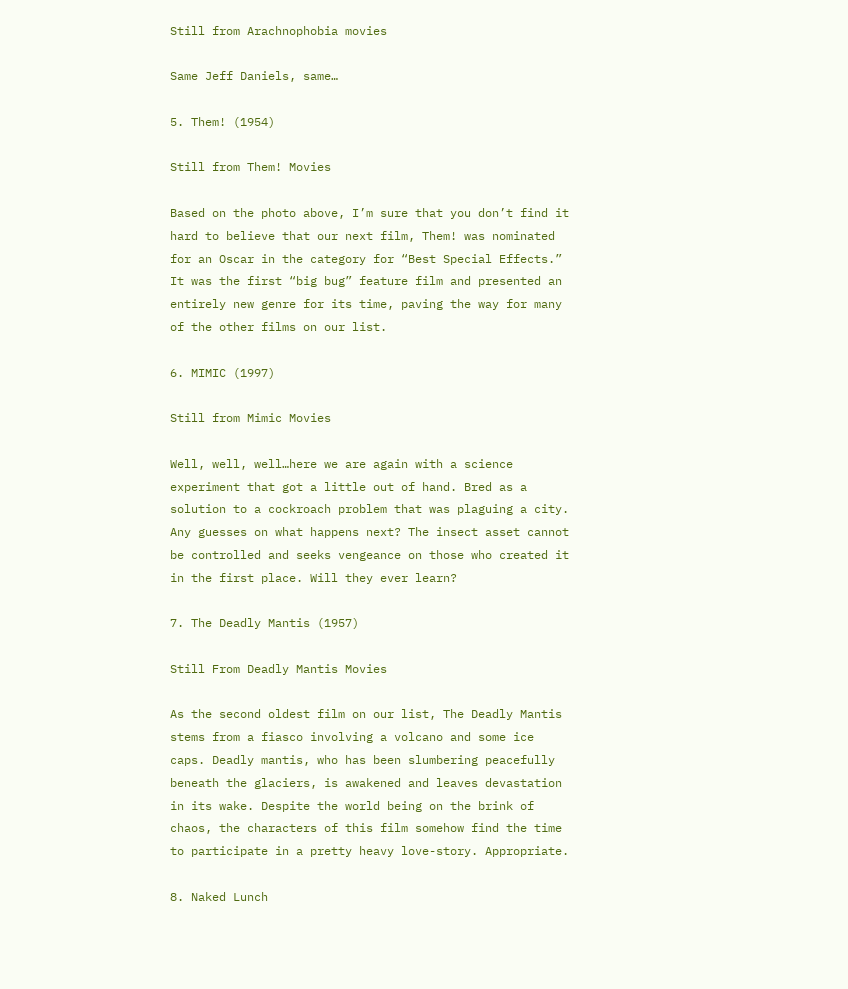Still from Arachnophobia movies

Same Jeff Daniels, same…

5. Them! (1954)

Still from Them! Movies

Based on the photo above, I’m sure that you don’t find it hard to believe that our next film, Them! was nominated for an Oscar in the category for “Best Special Effects.” It was the first “big bug” feature film and presented an entirely new genre for its time, paving the way for many of the other films on our list.

6. MIMIC (1997)

Still from Mimic Movies

Well, well, well…here we are again with a science experiment that got a little out of hand. Bred as a solution to a cockroach problem that was plaguing a city. Any guesses on what happens next? The insect asset cannot be controlled and seeks vengeance on those who created it in the first place. Will they ever learn?

7. The Deadly Mantis (1957)

Still From Deadly Mantis Movies

As the second oldest film on our list, The Deadly Mantis
stems from a fiasco involving a volcano and some ice caps. Deadly mantis, who has been slumbering peacefully beneath the glaciers, is awakened and leaves devastation in its wake. Despite the world being on the brink of chaos, the characters of this film somehow find the time to participate in a pretty heavy love-story. Appropriate.

8. Naked Lunch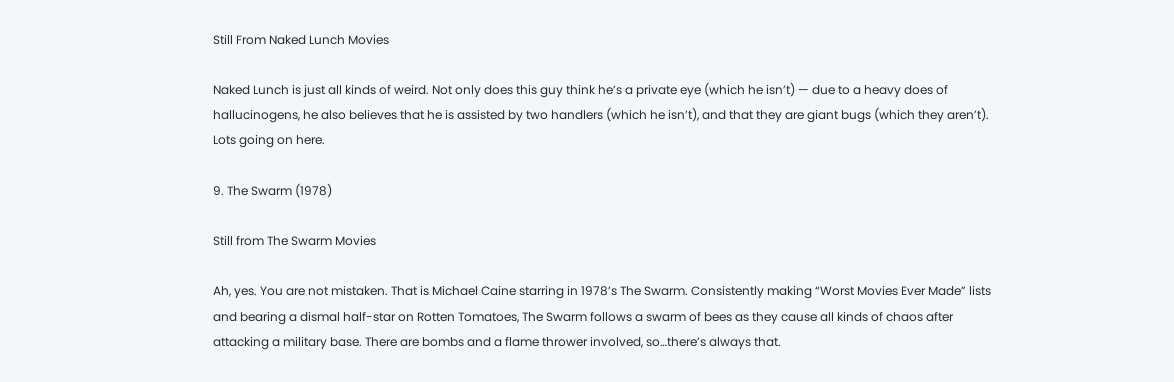Still From Naked Lunch Movies

Naked Lunch is just all kinds of weird. Not only does this guy think he’s a private eye (which he isn’t) — due to a heavy does of hallucinogens, he also believes that he is assisted by two handlers (which he isn’t), and that they are giant bugs (which they aren’t). Lots going on here.

9. The Swarm (1978)

Still from The Swarm Movies

Ah, yes. You are not mistaken. That is Michael Caine starring in 1978’s The Swarm. Consistently making “Worst Movies Ever Made” lists and bearing a dismal half-star on Rotten Tomatoes, The Swarm follows a swarm of bees as they cause all kinds of chaos after attacking a military base. There are bombs and a flame thrower involved, so…there’s always that.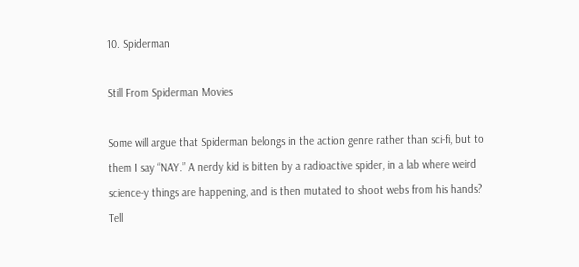10. Spiderman

Still From Spiderman Movies

Some will argue that Spiderman belongs in the action genre rather than sci-fi, but to them I say “NAY.” A nerdy kid is bitten by a radioactive spider, in a lab where weird science-y things are happening, and is then mutated to shoot webs from his hands? Tell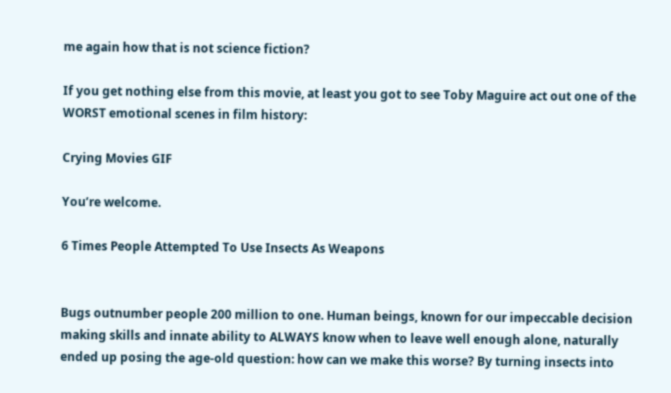me again how that is not science fiction?

If you get nothing else from this movie, at least you got to see Toby Maguire act out one of the WORST emotional scenes in film history:

Crying Movies GIF

You’re welcome.

6 Times People Attempted To Use Insects As Weapons


Bugs outnumber people 200 million to one. Human beings, known for our impeccable decision making skills and innate ability to ALWAYS know when to leave well enough alone, naturally ended up posing the age-old question: how can we make this worse? By turning insects into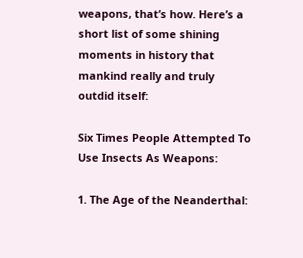weapons, that’s how. Here’s a short list of some shining moments in history that mankind really and truly outdid itself:

Six Times People Attempted To Use Insects As Weapons:

1. The Age of the Neanderthal: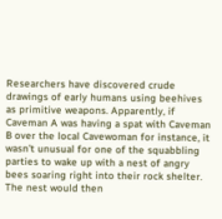Researchers have discovered crude drawings of early humans using beehives as primitive weapons. Apparently, if Caveman A was having a spat with Caveman B over the local Cavewoman for instance, it wasn’t unusual for one of the squabbling parties to wake up with a nest of angry bees soaring right into their rock shelter. The nest would then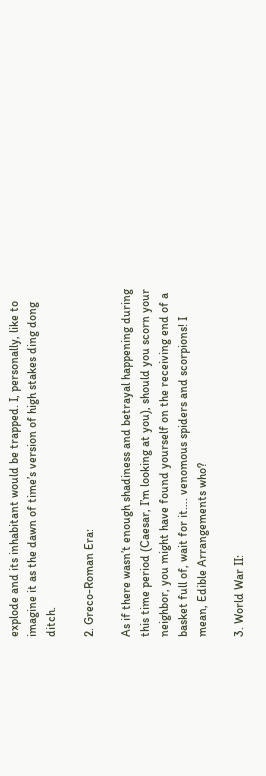explode and its inhabitant would be trapped. I, personally, like to imagine it as the dawn of time’s version of high stakes ding dong ditch.

2. Greco-Roman Era:

As if there wasn’t enough shadiness and betrayal happening during this time period (Caesar, I’m looking at you), should you scorn your neighbor, you might have found yourself on the receiving end of a basket full of, wait for it…. venomous spiders and scorpions! I mean, Edible Arrangements who?

3. World War II: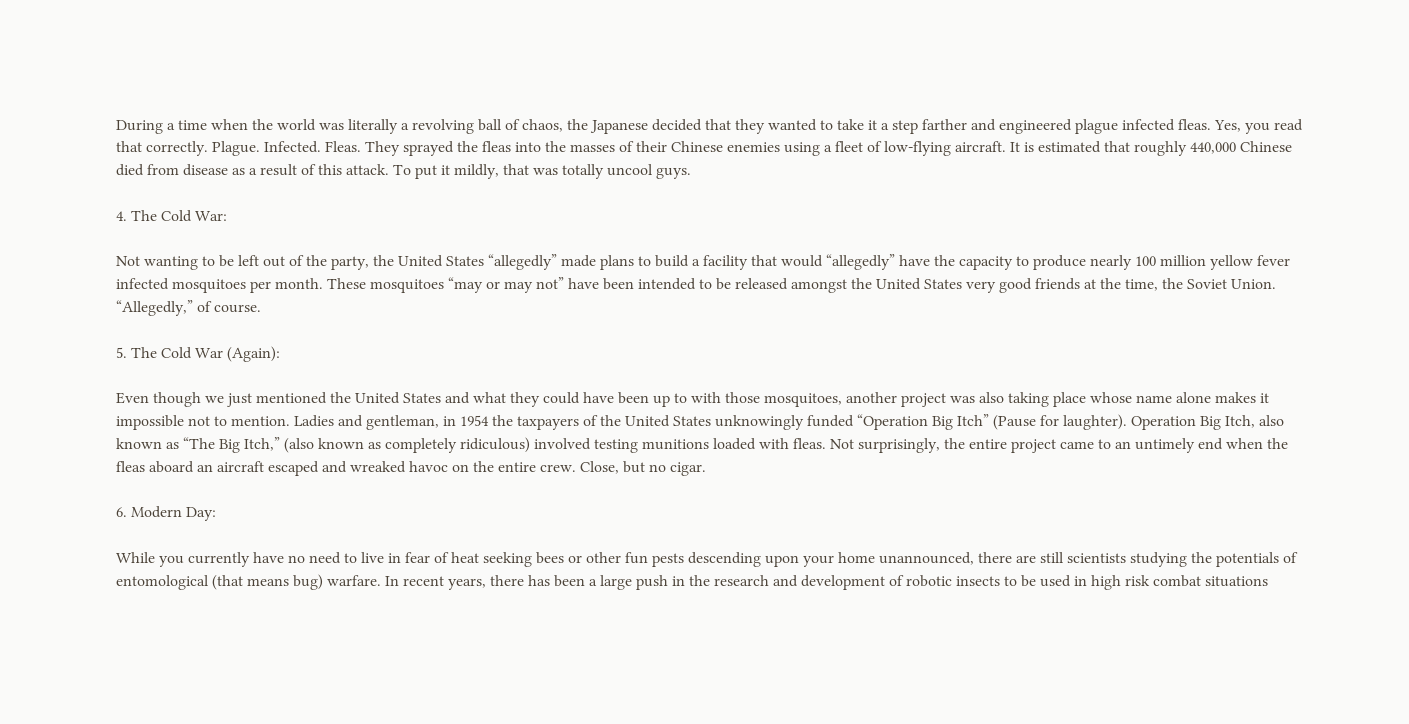During a time when the world was literally a revolving ball of chaos, the Japanese decided that they wanted to take it a step farther and engineered plague infected fleas. Yes, you read that correctly. Plague. Infected. Fleas. They sprayed the fleas into the masses of their Chinese enemies using a fleet of low-flying aircraft. It is estimated that roughly 440,000 Chinese died from disease as a result of this attack. To put it mildly, that was totally uncool guys.

4. The Cold War:

Not wanting to be left out of the party, the United States “allegedly” made plans to build a facility that would “allegedly” have the capacity to produce nearly 100 million yellow fever infected mosquitoes per month. These mosquitoes “may or may not” have been intended to be released amongst the United States very good friends at the time, the Soviet Union. “Allegedly,” of course.

5. The Cold War (Again):

Even though we just mentioned the United States and what they could have been up to with those mosquitoes, another project was also taking place whose name alone makes it impossible not to mention. Ladies and gentleman, in 1954 the taxpayers of the United States unknowingly funded “Operation Big Itch” (Pause for laughter). Operation Big Itch, also known as “The Big Itch,” (also known as completely ridiculous) involved testing munitions loaded with fleas. Not surprisingly, the entire project came to an untimely end when the fleas aboard an aircraft escaped and wreaked havoc on the entire crew. Close, but no cigar.

6. Modern Day:

While you currently have no need to live in fear of heat seeking bees or other fun pests descending upon your home unannounced, there are still scientists studying the potentials of entomological (that means bug) warfare. In recent years, there has been a large push in the research and development of robotic insects to be used in high risk combat situations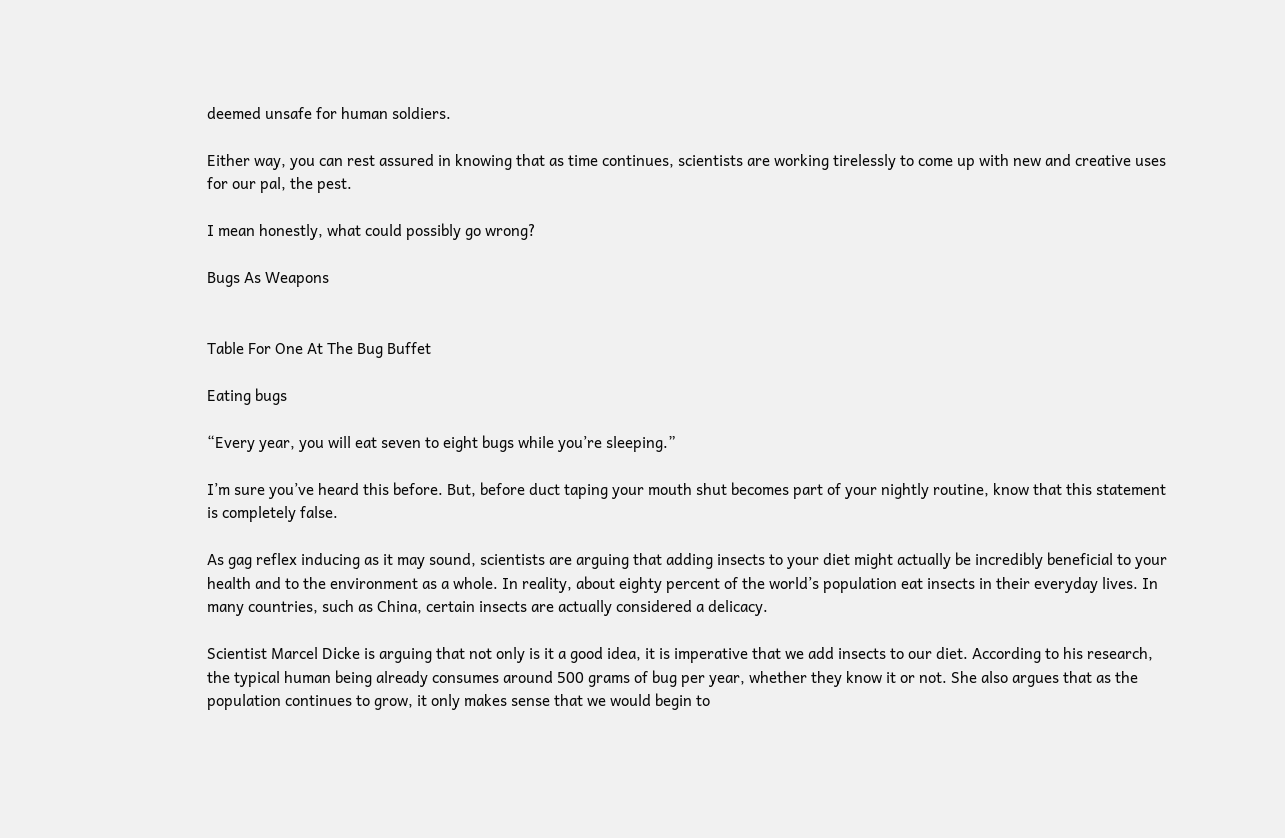deemed unsafe for human soldiers.

Either way, you can rest assured in knowing that as time continues, scientists are working tirelessly to come up with new and creative uses for our pal, the pest.

I mean honestly, what could possibly go wrong?

Bugs As Weapons


Table For One At The Bug Buffet

Eating bugs

“Every year, you will eat seven to eight bugs while you’re sleeping.”

I’m sure you’ve heard this before. But, before duct taping your mouth shut becomes part of your nightly routine, know that this statement is completely false.

As gag reflex inducing as it may sound, scientists are arguing that adding insects to your diet might actually be incredibly beneficial to your health and to the environment as a whole. In reality, about eighty percent of the world’s population eat insects in their everyday lives. In many countries, such as China, certain insects are actually considered a delicacy.

Scientist Marcel Dicke is arguing that not only is it a good idea, it is imperative that we add insects to our diet. According to his research, the typical human being already consumes around 500 grams of bug per year, whether they know it or not. She also argues that as the population continues to grow, it only makes sense that we would begin to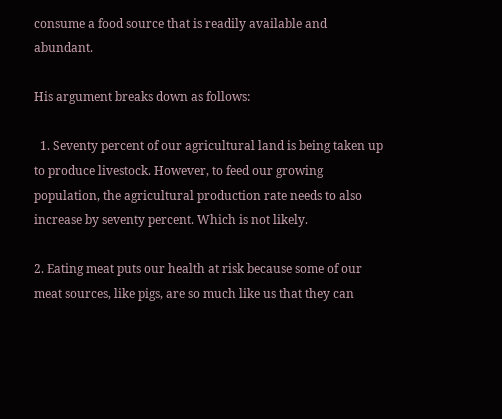consume a food source that is readily available and abundant.

His argument breaks down as follows:

  1. Seventy percent of our agricultural land is being taken up to produce livestock. However, to feed our growing population, the agricultural production rate needs to also increase by seventy percent. Which is not likely.

2. Eating meat puts our health at risk because some of our meat sources, like pigs, are so much like us that they can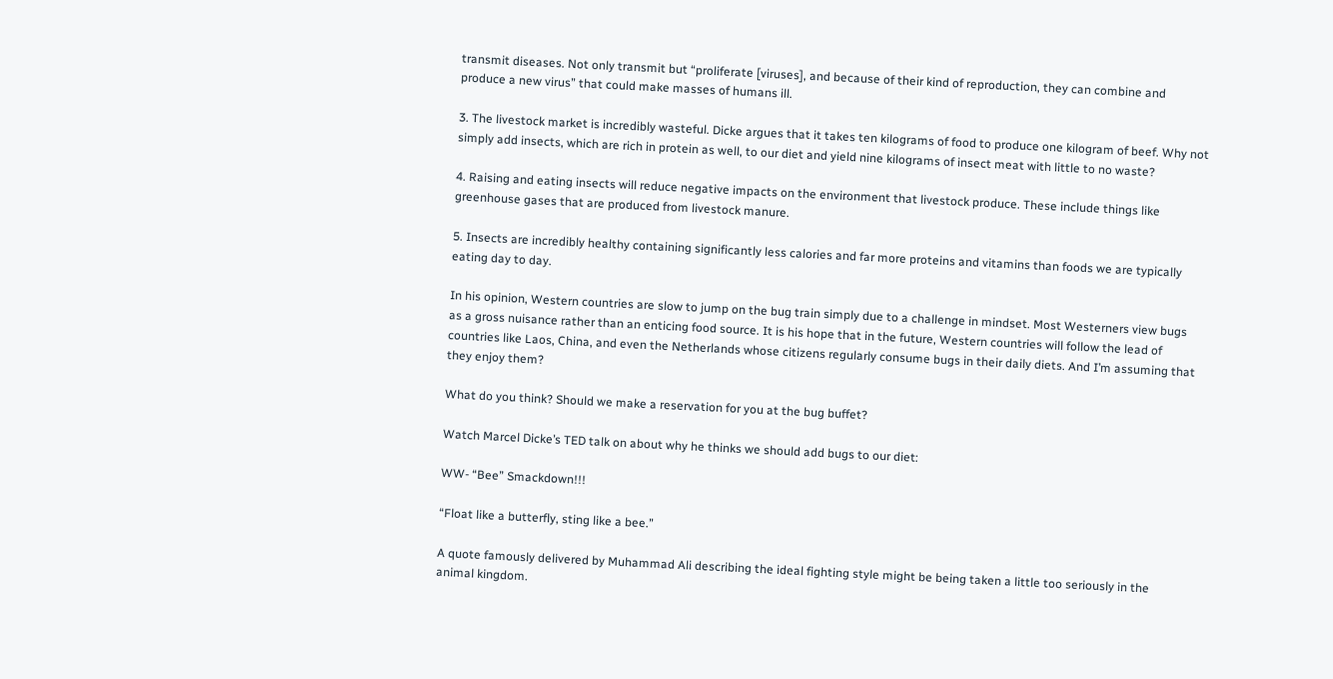transmit diseases. Not only transmit but “proliferate [viruses], and because of their kind of reproduction, they can combine and produce a new virus” that could make masses of humans ill.

3. The livestock market is incredibly wasteful. Dicke argues that it takes ten kilograms of food to produce one kilogram of beef. Why not simply add insects, which are rich in protein as well, to our diet and yield nine kilograms of insect meat with little to no waste?

4. Raising and eating insects will reduce negative impacts on the environment that livestock produce. These include things like greenhouse gases that are produced from livestock manure.

5. Insects are incredibly healthy containing significantly less calories and far more proteins and vitamins than foods we are typically eating day to day.

In his opinion, Western countries are slow to jump on the bug train simply due to a challenge in mindset. Most Westerners view bugs as a gross nuisance rather than an enticing food source. It is his hope that in the future, Western countries will follow the lead of countries like Laos, China, and even the Netherlands whose citizens regularly consume bugs in their daily diets. And I’m assuming that they enjoy them?

What do you think? Should we make a reservation for you at the bug buffet?

Watch Marcel Dicke’s TED talk on about why he thinks we should add bugs to our diet:

WW- “Bee” Smackdown!!!

“Float like a butterfly, sting like a bee.”

A quote famously delivered by Muhammad Ali describing the ideal fighting style might be being taken a little too seriously in the animal kingdom.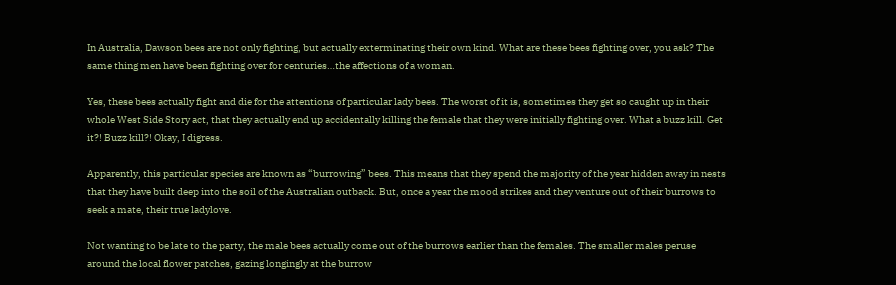In Australia, Dawson bees are not only fighting, but actually exterminating their own kind. What are these bees fighting over, you ask? The same thing men have been fighting over for centuries…the affections of a woman.

Yes, these bees actually fight and die for the attentions of particular lady bees. The worst of it is, sometimes they get so caught up in their whole West Side Story act, that they actually end up accidentally killing the female that they were initially fighting over. What a buzz kill. Get it?! Buzz kill?! Okay, I digress.

Apparently, this particular species are known as “burrowing” bees. This means that they spend the majority of the year hidden away in nests that they have built deep into the soil of the Australian outback. But, once a year the mood strikes and they venture out of their burrows to seek a mate, their true ladylove.

Not wanting to be late to the party, the male bees actually come out of the burrows earlier than the females. The smaller males peruse around the local flower patches, gazing longingly at the burrow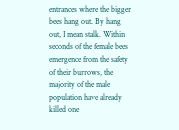entrances where the bigger bees hang out. By hang out, I mean stalk. Within seconds of the female bees emergence from the safety of their burrows, the majority of the male population have already killed one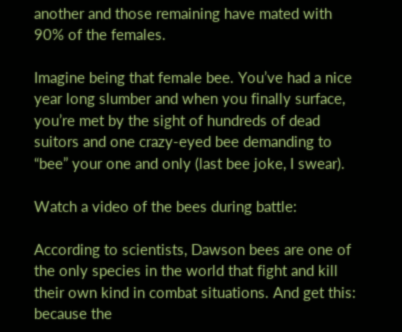another and those remaining have mated with 90% of the females.

Imagine being that female bee. You’ve had a nice year long slumber and when you finally surface, you’re met by the sight of hundreds of dead suitors and one crazy-eyed bee demanding to “bee” your one and only (last bee joke, I swear).

Watch a video of the bees during battle:

According to scientists, Dawson bees are one of the only species in the world that fight and kill their own kind in combat situations. And get this: because the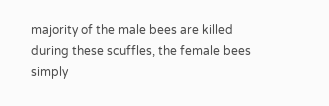majority of the male bees are killed during these scuffles, the female bees simply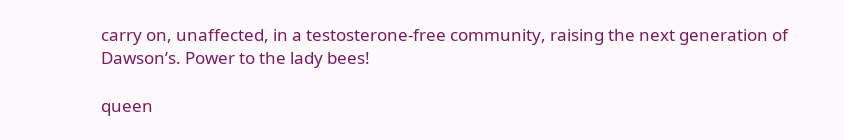carry on, unaffected, in a testosterone-free community, raising the next generation of Dawson’s. Power to the lady bees!

queen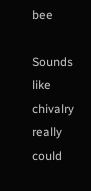bee

Sounds like chivalry really could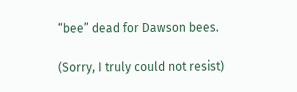“bee” dead for Dawson bees.

(Sorry, I truly could not resist)